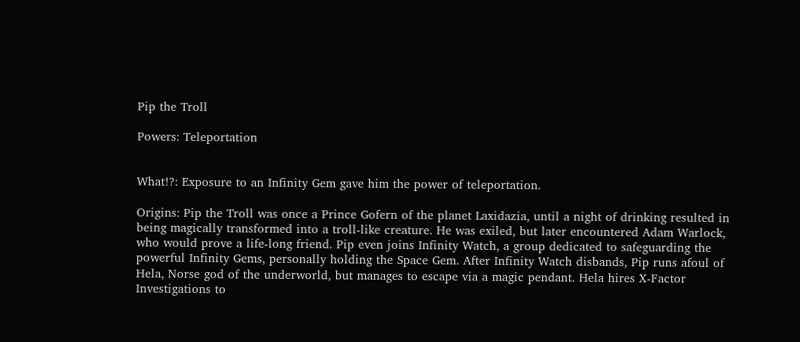Pip the Troll

Powers: Teleportation


What!?: Exposure to an Infinity Gem gave him the power of teleportation.

Origins: Pip the Troll was once a Prince Gofern of the planet Laxidazia, until a night of drinking resulted in being magically transformed into a troll-like creature. He was exiled, but later encountered Adam Warlock, who would prove a life-long friend. Pip even joins Infinity Watch, a group dedicated to safeguarding the powerful Infinity Gems, personally holding the Space Gem. After Infinity Watch disbands, Pip runs afoul of Hela, Norse god of the underworld, but manages to escape via a magic pendant. Hela hires X-Factor Investigations to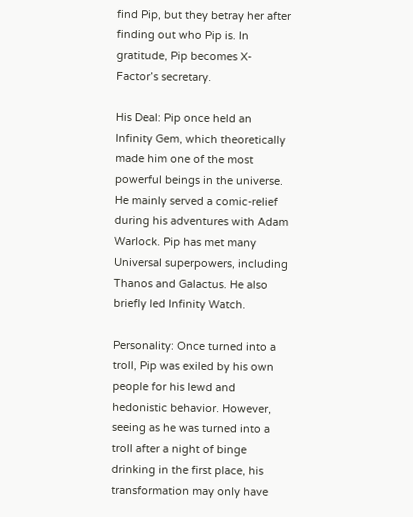find Pip, but they betray her after finding out who Pip is. In gratitude, Pip becomes X-Factor’s secretary.

His Deal: Pip once held an Infinity Gem, which theoretically made him one of the most powerful beings in the universe. He mainly served a comic-relief during his adventures with Adam Warlock. Pip has met many Universal superpowers, including Thanos and Galactus. He also briefly led Infinity Watch.

Personality: Once turned into a troll, Pip was exiled by his own people for his lewd and hedonistic behavior. However, seeing as he was turned into a troll after a night of binge drinking in the first place, his transformation may only have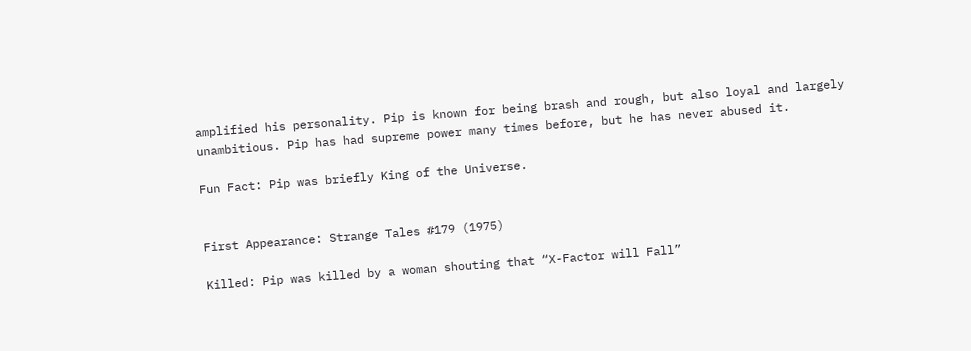amplified his personality. Pip is known for being brash and rough, but also loyal and largely unambitious. Pip has had supreme power many times before, but he has never abused it.

Fun Fact: Pip was briefly King of the Universe.


First Appearance: Strange Tales #179 (1975)

Killed: Pip was killed by a woman shouting that “X-Factor will Fall”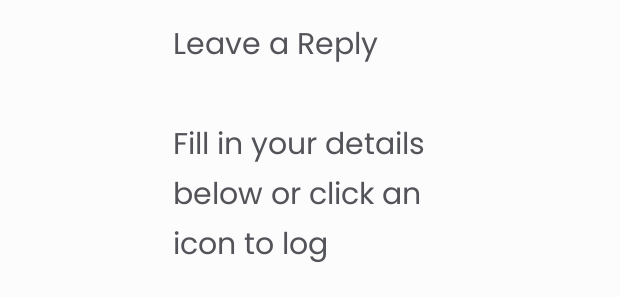Leave a Reply

Fill in your details below or click an icon to log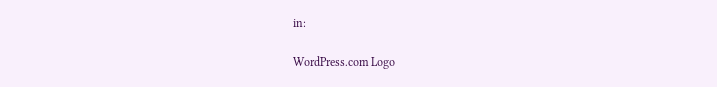in:

WordPress.com Logo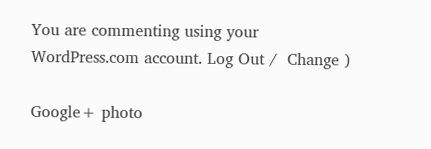You are commenting using your WordPress.com account. Log Out /  Change )

Google+ photo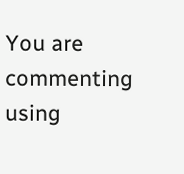You are commenting using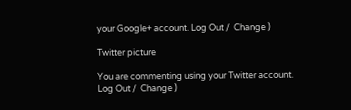your Google+ account. Log Out /  Change )

Twitter picture

You are commenting using your Twitter account. Log Out /  Change )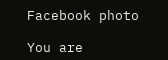Facebook photo

You are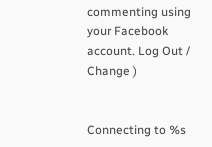commenting using your Facebook account. Log Out /  Change )


Connecting to %s